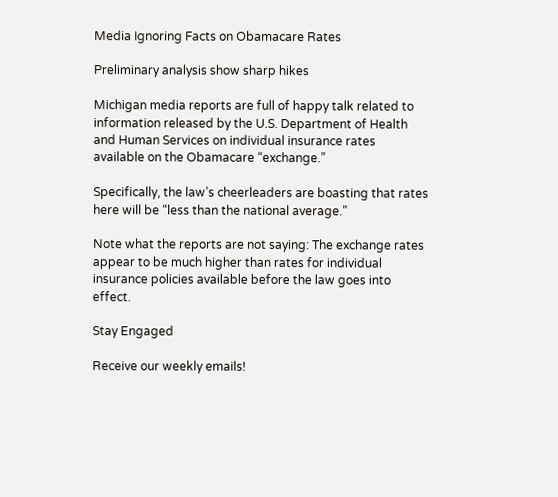Media Ignoring Facts on Obamacare Rates

Preliminary analysis show sharp hikes

Michigan media reports are full of happy talk related to information released by the U.S. Department of Health and Human Services on individual insurance rates available on the Obamacare “exchange.”

Specifically, the law’s cheerleaders are boasting that rates here will be “less than the national average.”

Note what the reports are not saying: The exchange rates appear to be much higher than rates for individual insurance policies available before the law goes into effect.

Stay Engaged

Receive our weekly emails!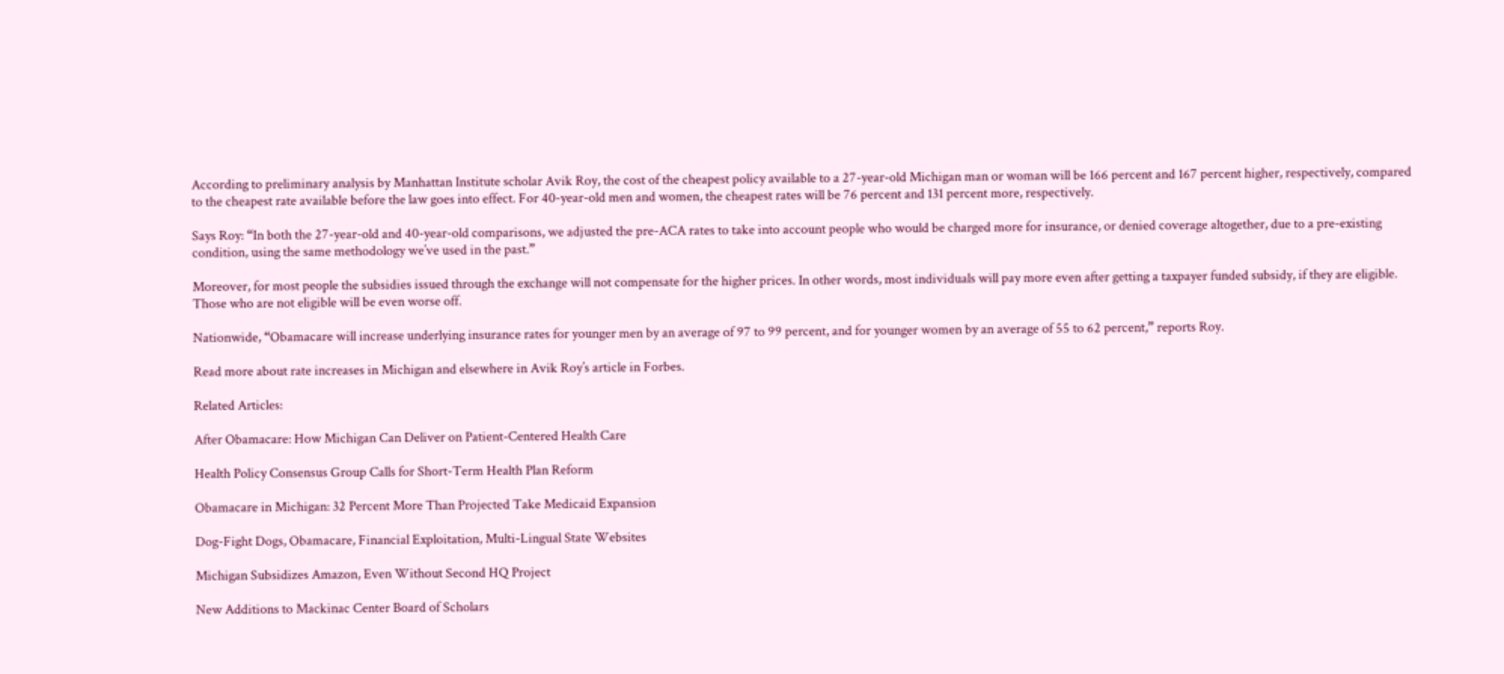According to preliminary analysis by Manhattan Institute scholar Avik Roy, the cost of the cheapest policy available to a 27-year-old Michigan man or woman will be 166 percent and 167 percent higher, respectively, compared to the cheapest rate available before the law goes into effect. For 40-year-old men and women, the cheapest rates will be 76 percent and 131 percent more, respectively.

Says Roy: “In both the 27-year-old and 40-year-old comparisons, we adjusted the pre-ACA rates to take into account people who would be charged more for insurance, or denied coverage altogether, due to a pre-existing condition, using the same methodology we’ve used in the past.”

Moreover, for most people the subsidies issued through the exchange will not compensate for the higher prices. In other words, most individuals will pay more even after getting a taxpayer funded subsidy, if they are eligible. Those who are not eligible will be even worse off.

Nationwide, “Obamacare will increase underlying insurance rates for younger men by an average of 97 to 99 percent, and for younger women by an average of 55 to 62 percent,” reports Roy.

Read more about rate increases in Michigan and elsewhere in Avik Roy’s article in Forbes.

Related Articles:

After Obamacare: How Michigan Can Deliver on Patient-Centered Health Care

Health Policy Consensus Group Calls for Short-Term Health Plan Reform

Obamacare in Michigan: 32 Percent More Than Projected Take Medicaid Expansion

Dog-Fight Dogs, Obamacare, Financial Exploitation, Multi-Lingual State Websites

Michigan Subsidizes Amazon, Even Without Second HQ Project

New Additions to Mackinac Center Board of Scholars